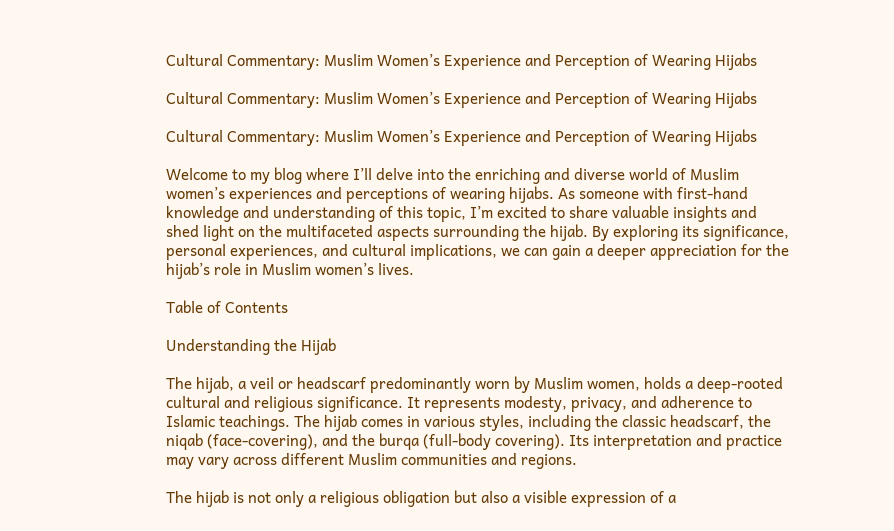Cultural Commentary: Muslim Women’s Experience and Perception of Wearing Hijabs

Cultural Commentary: Muslim Women’s Experience and Perception of Wearing Hijabs

Cultural Commentary: Muslim Women’s Experience and Perception of Wearing Hijabs

Welcome to my blog where I’ll delve into the enriching and diverse world of Muslim women’s experiences and perceptions of wearing hijabs. As someone with first-hand knowledge and understanding of this topic, I’m excited to share valuable insights and shed light on the multifaceted aspects surrounding the hijab. By exploring its significance, personal experiences, and cultural implications, we can gain a deeper appreciation for the hijab’s role in Muslim women’s lives.

Table of Contents

Understanding the Hijab

The hijab, a veil or headscarf predominantly worn by Muslim women, holds a deep-rooted cultural and religious significance. It represents modesty, privacy, and adherence to Islamic teachings. The hijab comes in various styles, including the classic headscarf, the niqab (face-covering), and the burqa (full-body covering). Its interpretation and practice may vary across different Muslim communities and regions.

The hijab is not only a religious obligation but also a visible expression of a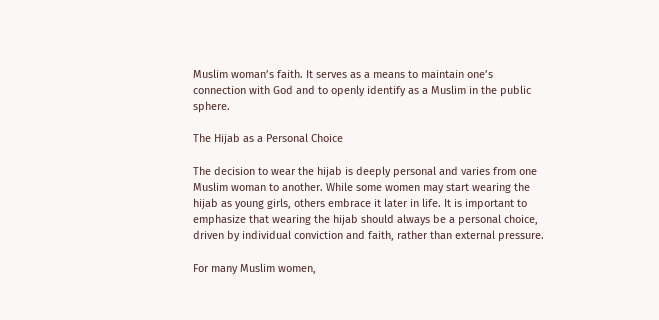Muslim woman’s faith. It serves as a means to maintain one’s connection with God and to openly identify as a Muslim in the public sphere.

The Hijab as a Personal Choice

The decision to wear the hijab is deeply personal and varies from one Muslim woman to another. While some women may start wearing the hijab as young girls, others embrace it later in life. It is important to emphasize that wearing the hijab should always be a personal choice, driven by individual conviction and faith, rather than external pressure.

For many Muslim women,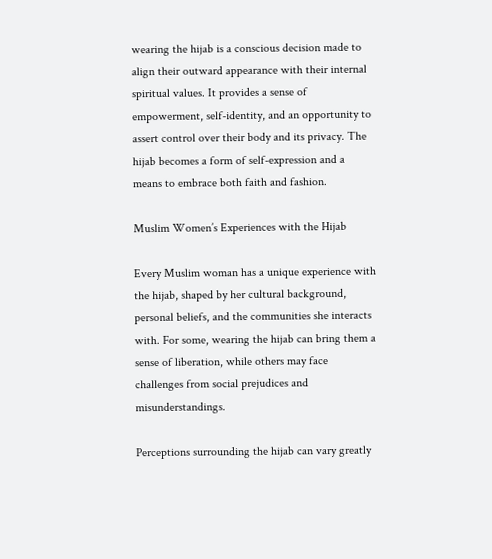wearing the hijab is a conscious decision made to align their outward appearance with their internal spiritual values. It provides a sense of empowerment, self-identity, and an opportunity to assert control over their body and its privacy. The hijab becomes a form of self-expression and a means to embrace both faith and fashion.

Muslim Women’s Experiences with the Hijab

Every Muslim woman has a unique experience with the hijab, shaped by her cultural background, personal beliefs, and the communities she interacts with. For some, wearing the hijab can bring them a sense of liberation, while others may face challenges from social prejudices and misunderstandings.

Perceptions surrounding the hijab can vary greatly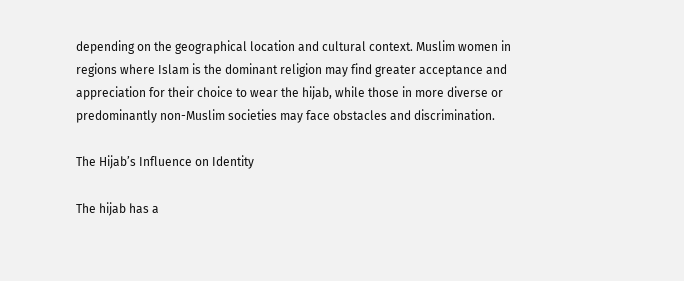depending on the geographical location and cultural context. Muslim women in regions where Islam is the dominant religion may find greater acceptance and appreciation for their choice to wear the hijab, while those in more diverse or predominantly non-Muslim societies may face obstacles and discrimination.

The Hijab’s Influence on Identity

The hijab has a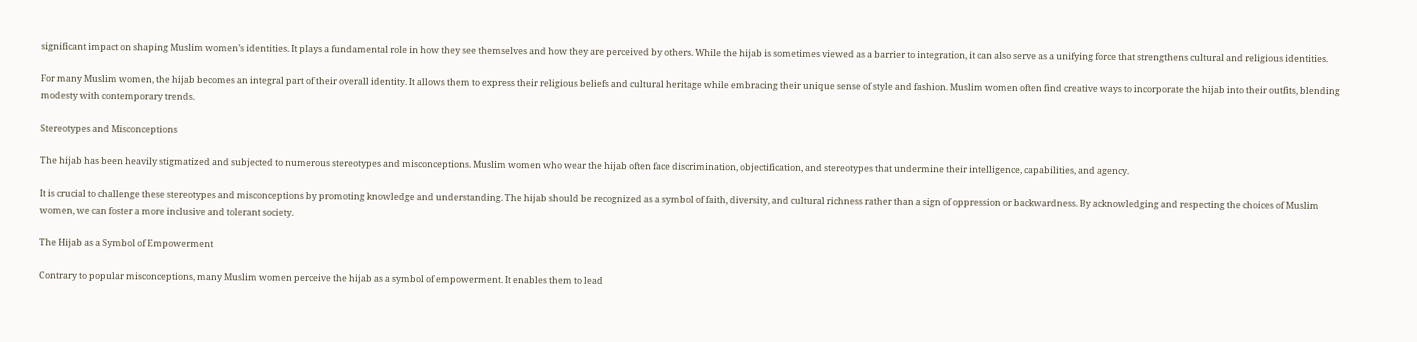significant impact on shaping Muslim women’s identities. It plays a fundamental role in how they see themselves and how they are perceived by others. While the hijab is sometimes viewed as a barrier to integration, it can also serve as a unifying force that strengthens cultural and religious identities.

For many Muslim women, the hijab becomes an integral part of their overall identity. It allows them to express their religious beliefs and cultural heritage while embracing their unique sense of style and fashion. Muslim women often find creative ways to incorporate the hijab into their outfits, blending modesty with contemporary trends.

Stereotypes and Misconceptions

The hijab has been heavily stigmatized and subjected to numerous stereotypes and misconceptions. Muslim women who wear the hijab often face discrimination, objectification, and stereotypes that undermine their intelligence, capabilities, and agency.

It is crucial to challenge these stereotypes and misconceptions by promoting knowledge and understanding. The hijab should be recognized as a symbol of faith, diversity, and cultural richness rather than a sign of oppression or backwardness. By acknowledging and respecting the choices of Muslim women, we can foster a more inclusive and tolerant society.

The Hijab as a Symbol of Empowerment

Contrary to popular misconceptions, many Muslim women perceive the hijab as a symbol of empowerment. It enables them to lead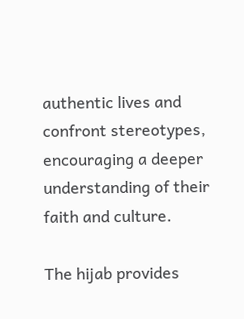authentic lives and confront stereotypes, encouraging a deeper understanding of their faith and culture.

The hijab provides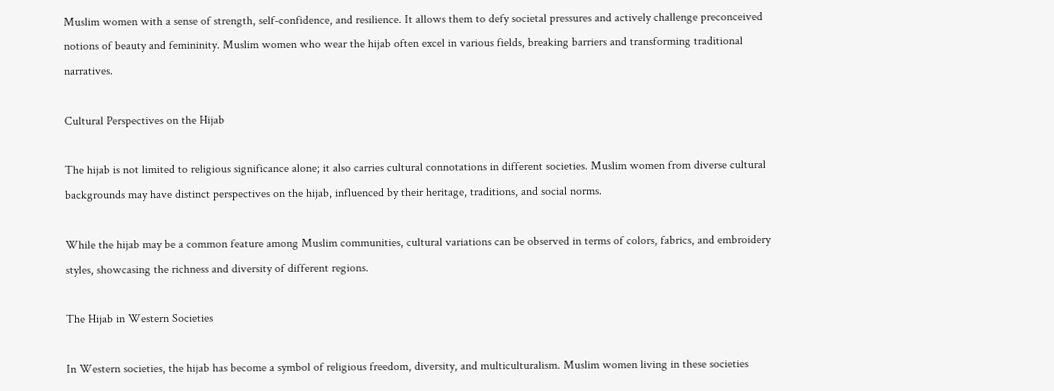Muslim women with a sense of strength, self-confidence, and resilience. It allows them to defy societal pressures and actively challenge preconceived notions of beauty and femininity. Muslim women who wear the hijab often excel in various fields, breaking barriers and transforming traditional narratives.

Cultural Perspectives on the Hijab

The hijab is not limited to religious significance alone; it also carries cultural connotations in different societies. Muslim women from diverse cultural backgrounds may have distinct perspectives on the hijab, influenced by their heritage, traditions, and social norms.

While the hijab may be a common feature among Muslim communities, cultural variations can be observed in terms of colors, fabrics, and embroidery styles, showcasing the richness and diversity of different regions.

The Hijab in Western Societies

In Western societies, the hijab has become a symbol of religious freedom, diversity, and multiculturalism. Muslim women living in these societies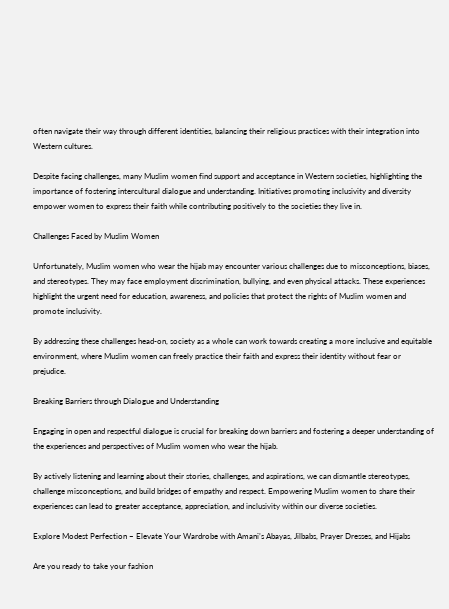often navigate their way through different identities, balancing their religious practices with their integration into Western cultures.

Despite facing challenges, many Muslim women find support and acceptance in Western societies, highlighting the importance of fostering intercultural dialogue and understanding. Initiatives promoting inclusivity and diversity empower women to express their faith while contributing positively to the societies they live in.

Challenges Faced by Muslim Women

Unfortunately, Muslim women who wear the hijab may encounter various challenges due to misconceptions, biases, and stereotypes. They may face employment discrimination, bullying, and even physical attacks. These experiences highlight the urgent need for education, awareness, and policies that protect the rights of Muslim women and promote inclusivity.

By addressing these challenges head-on, society as a whole can work towards creating a more inclusive and equitable environment, where Muslim women can freely practice their faith and express their identity without fear or prejudice.

Breaking Barriers through Dialogue and Understanding

Engaging in open and respectful dialogue is crucial for breaking down barriers and fostering a deeper understanding of the experiences and perspectives of Muslim women who wear the hijab.

By actively listening and learning about their stories, challenges, and aspirations, we can dismantle stereotypes, challenge misconceptions, and build bridges of empathy and respect. Empowering Muslim women to share their experiences can lead to greater acceptance, appreciation, and inclusivity within our diverse societies.

Explore Modest Perfection – Elevate Your Wardrobe with Amani’s Abayas, Jilbabs, Prayer Dresses, and Hijabs

Are you ready to take your fashion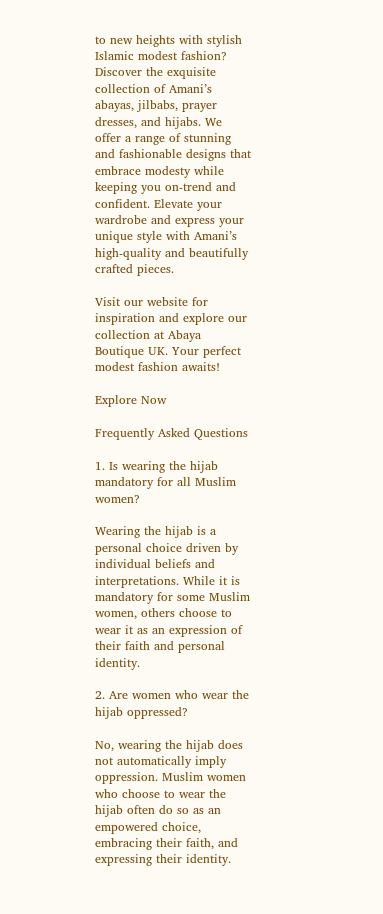to new heights with stylish Islamic modest fashion? Discover the exquisite collection of Amani’s abayas, jilbabs, prayer dresses, and hijabs. We offer a range of stunning and fashionable designs that embrace modesty while keeping you on-trend and confident. Elevate your wardrobe and express your unique style with Amani’s high-quality and beautifully crafted pieces.

Visit our website for inspiration and explore our collection at Abaya Boutique UK. Your perfect modest fashion awaits!

Explore Now

Frequently Asked Questions

1. Is wearing the hijab mandatory for all Muslim women?

Wearing the hijab is a personal choice driven by individual beliefs and interpretations. While it is mandatory for some Muslim women, others choose to wear it as an expression of their faith and personal identity.

2. Are women who wear the hijab oppressed?

No, wearing the hijab does not automatically imply oppression. Muslim women who choose to wear the hijab often do so as an empowered choice, embracing their faith, and expressing their identity.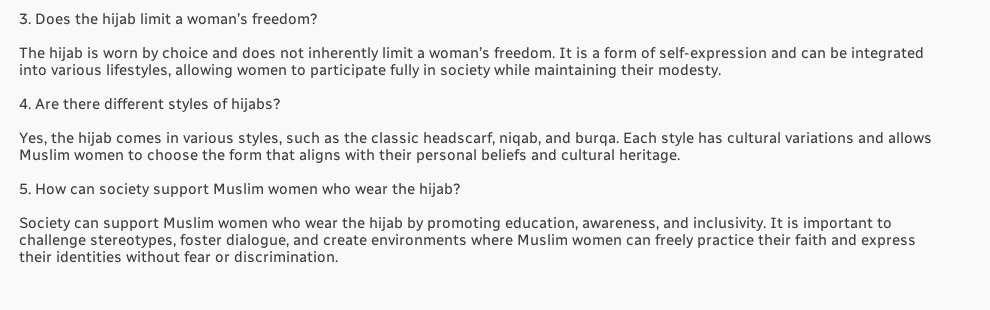3. Does the hijab limit a woman’s freedom?

The hijab is worn by choice and does not inherently limit a woman’s freedom. It is a form of self-expression and can be integrated into various lifestyles, allowing women to participate fully in society while maintaining their modesty.

4. Are there different styles of hijabs?

Yes, the hijab comes in various styles, such as the classic headscarf, niqab, and burqa. Each style has cultural variations and allows Muslim women to choose the form that aligns with their personal beliefs and cultural heritage.

5. How can society support Muslim women who wear the hijab?

Society can support Muslim women who wear the hijab by promoting education, awareness, and inclusivity. It is important to challenge stereotypes, foster dialogue, and create environments where Muslim women can freely practice their faith and express their identities without fear or discrimination.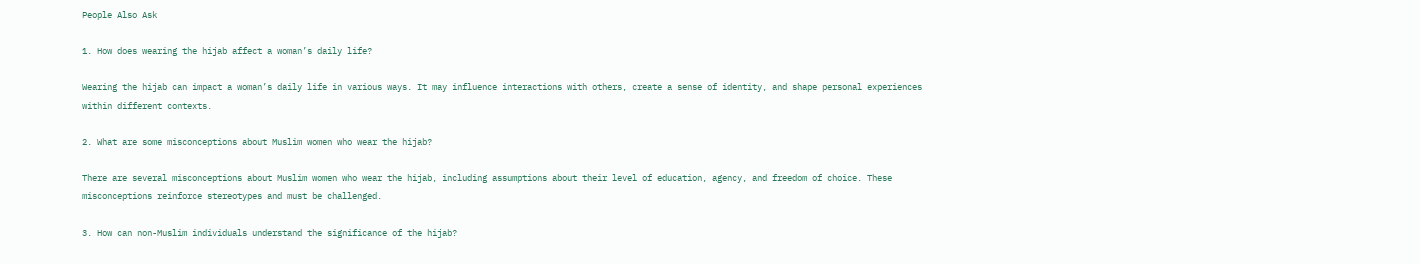People Also Ask

1. How does wearing the hijab affect a woman’s daily life?

Wearing the hijab can impact a woman’s daily life in various ways. It may influence interactions with others, create a sense of identity, and shape personal experiences within different contexts.

2. What are some misconceptions about Muslim women who wear the hijab?

There are several misconceptions about Muslim women who wear the hijab, including assumptions about their level of education, agency, and freedom of choice. These misconceptions reinforce stereotypes and must be challenged.

3. How can non-Muslim individuals understand the significance of the hijab?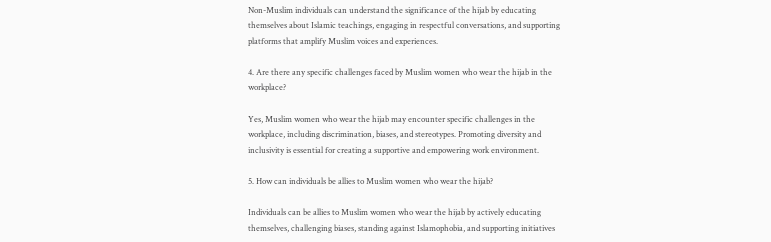Non-Muslim individuals can understand the significance of the hijab by educating themselves about Islamic teachings, engaging in respectful conversations, and supporting platforms that amplify Muslim voices and experiences.

4. Are there any specific challenges faced by Muslim women who wear the hijab in the workplace?

Yes, Muslim women who wear the hijab may encounter specific challenges in the workplace, including discrimination, biases, and stereotypes. Promoting diversity and inclusivity is essential for creating a supportive and empowering work environment.

5. How can individuals be allies to Muslim women who wear the hijab?

Individuals can be allies to Muslim women who wear the hijab by actively educating themselves, challenging biases, standing against Islamophobia, and supporting initiatives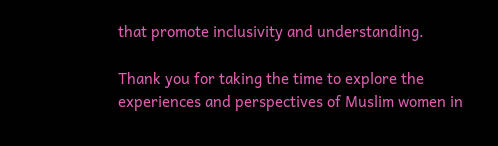that promote inclusivity and understanding.

Thank you for taking the time to explore the experiences and perspectives of Muslim women in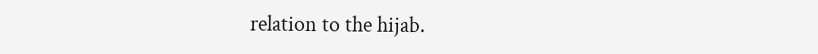relation to the hijab.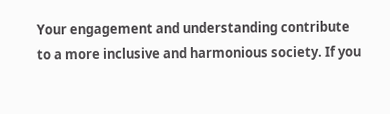Your engagement and understanding contribute to a more inclusive and harmonious society. If you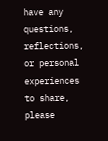have any questions, reflections, or personal experiences to share, please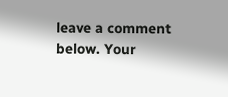leave a comment below. Your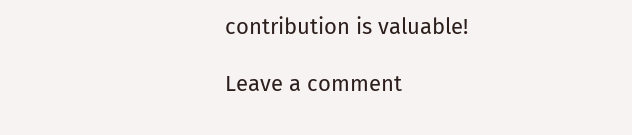contribution is valuable!

Leave a comment